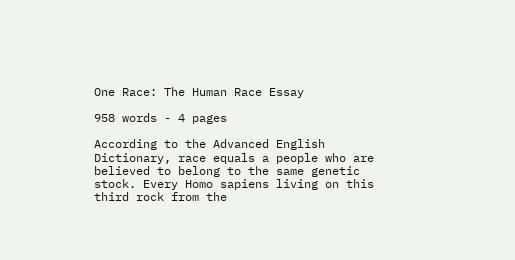One Race: The Human Race Essay

958 words - 4 pages

According to the Advanced English Dictionary, race equals a people who are believed to belong to the same genetic stock. Every Homo sapiens living on this third rock from the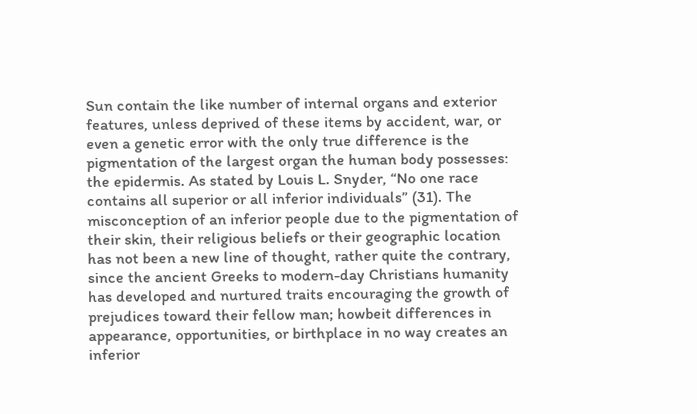Sun contain the like number of internal organs and exterior features, unless deprived of these items by accident, war, or even a genetic error with the only true difference is the pigmentation of the largest organ the human body possesses: the epidermis. As stated by Louis L. Snyder, “No one race contains all superior or all inferior individuals” (31). The misconception of an inferior people due to the pigmentation of their skin, their religious beliefs or their geographic location has not been a new line of thought, rather quite the contrary, since the ancient Greeks to modern-day Christians humanity has developed and nurtured traits encouraging the growth of prejudices toward their fellow man; howbeit differences in appearance, opportunities, or birthplace in no way creates an inferior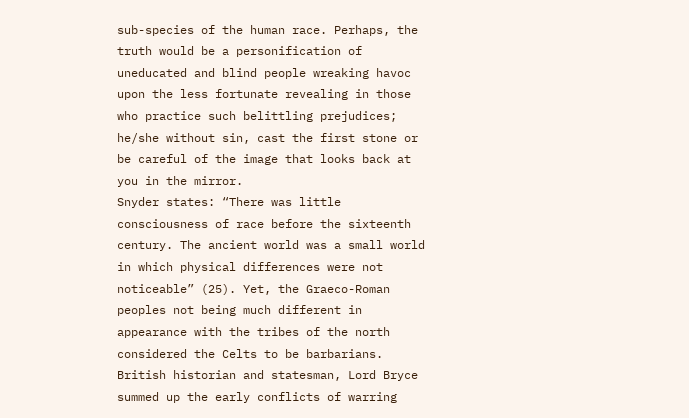sub-species of the human race. Perhaps, the truth would be a personification of uneducated and blind people wreaking havoc upon the less fortunate revealing in those who practice such belittling prejudices; he/she without sin, cast the first stone or be careful of the image that looks back at you in the mirror.
Snyder states: “There was little consciousness of race before the sixteenth century. The ancient world was a small world in which physical differences were not noticeable” (25). Yet, the Graeco-Roman peoples not being much different in appearance with the tribes of the north considered the Celts to be barbarians. British historian and statesman, Lord Bryce summed up the early conflicts of warring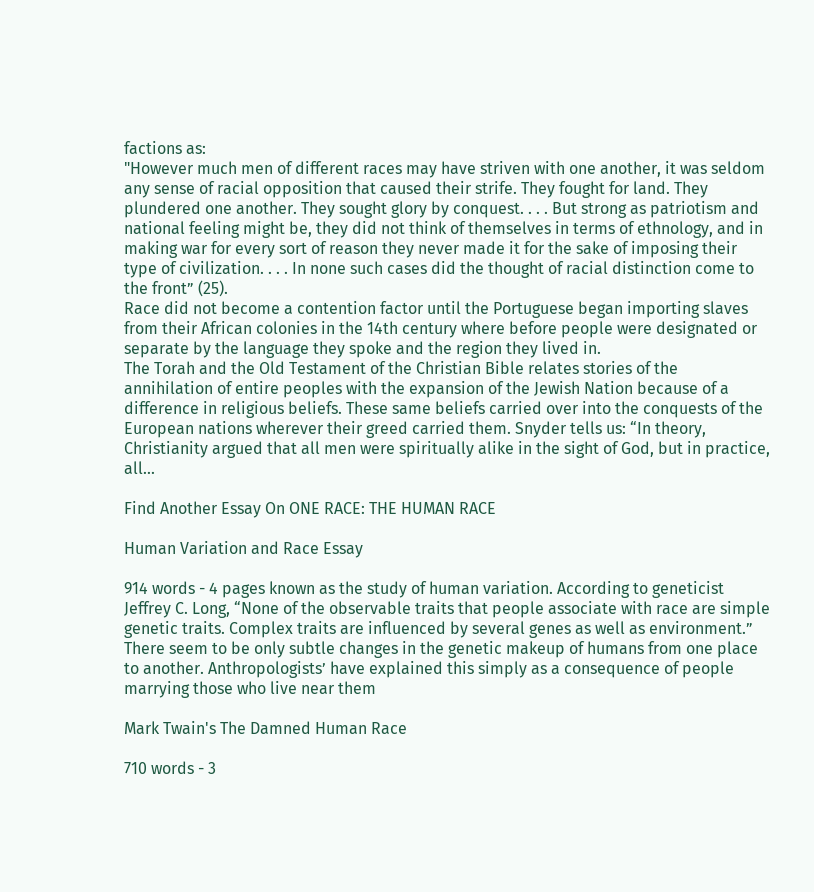factions as:
"However much men of different races may have striven with one another, it was seldom any sense of racial opposition that caused their strife. They fought for land. They plundered one another. They sought glory by conquest. . . . But strong as patriotism and national feeling might be, they did not think of themselves in terms of ethnology, and in making war for every sort of reason they never made it for the sake of imposing their type of civilization. . . . In none such cases did the thought of racial distinction come to the front” (25).
Race did not become a contention factor until the Portuguese began importing slaves from their African colonies in the 14th century where before people were designated or separate by the language they spoke and the region they lived in.
The Torah and the Old Testament of the Christian Bible relates stories of the annihilation of entire peoples with the expansion of the Jewish Nation because of a difference in religious beliefs. These same beliefs carried over into the conquests of the European nations wherever their greed carried them. Snyder tells us: “In theory, Christianity argued that all men were spiritually alike in the sight of God, but in practice, all...

Find Another Essay On ONE RACE: THE HUMAN RACE

Human Variation and Race Essay

914 words - 4 pages known as the study of human variation. According to geneticist Jeffrey C. Long, “None of the observable traits that people associate with race are simple genetic traits. Complex traits are influenced by several genes as well as environment.” There seem to be only subtle changes in the genetic makeup of humans from one place to another. Anthropologists’ have explained this simply as a consequence of people marrying those who live near them

Mark Twain's The Damned Human Race

710 words - 3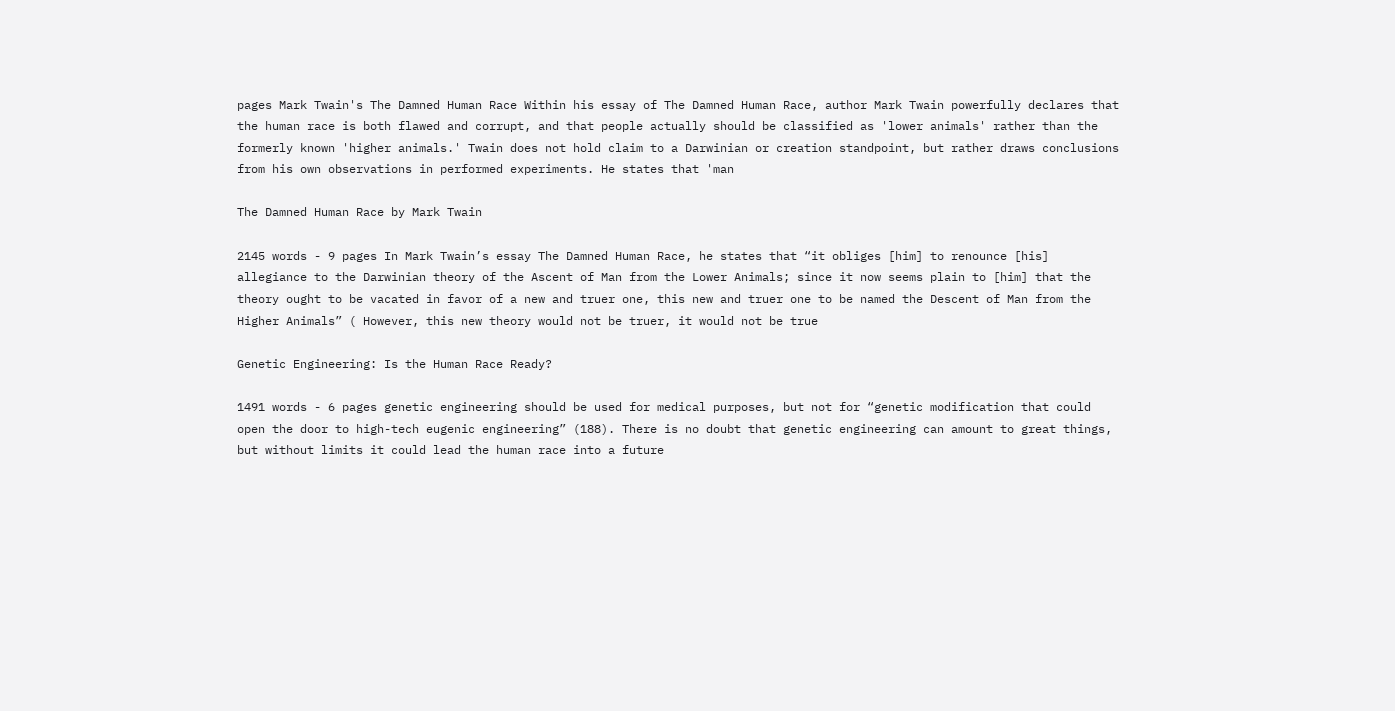pages Mark Twain's The Damned Human Race Within his essay of The Damned Human Race, author Mark Twain powerfully declares that the human race is both flawed and corrupt, and that people actually should be classified as 'lower animals' rather than the formerly known 'higher animals.' Twain does not hold claim to a Darwinian or creation standpoint, but rather draws conclusions from his own observations in performed experiments. He states that 'man

The Damned Human Race by Mark Twain

2145 words - 9 pages In Mark Twain’s essay The Damned Human Race, he states that “it obliges [him] to renounce [his] allegiance to the Darwinian theory of the Ascent of Man from the Lower Animals; since it now seems plain to [him] that the theory ought to be vacated in favor of a new and truer one, this new and truer one to be named the Descent of Man from the Higher Animals” ( However, this new theory would not be truer, it would not be true

Genetic Engineering: Is the Human Race Ready?

1491 words - 6 pages genetic engineering should be used for medical purposes, but not for “genetic modification that could open the door to high-tech eugenic engineering” (188). There is no doubt that genetic engineering can amount to great things, but without limits it could lead the human race into a future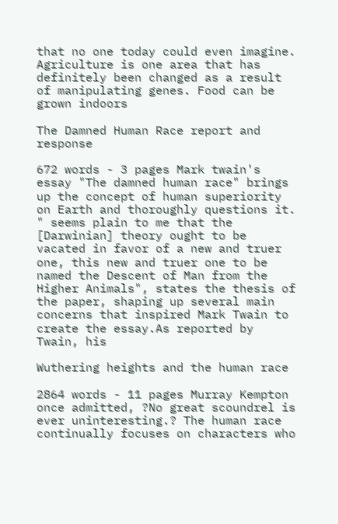that no one today could even imagine. Agriculture is one area that has definitely been changed as a result of manipulating genes. Food can be grown indoors

The Damned Human Race report and response

672 words - 3 pages Mark twain's essay "The damned human race" brings up the concept of human superiority on Earth and thoroughly questions it. " seems plain to me that the [Darwinian] theory ought to be vacated in favor of a new and truer one, this new and truer one to be named the Descent of Man from the Higher Animals", states the thesis of the paper, shaping up several main concerns that inspired Mark Twain to create the essay.As reported by Twain, his

Wuthering heights and the human race

2864 words - 11 pages Murray Kempton once admitted, ?No great scoundrel is ever uninteresting.? The human race continually focuses on characters who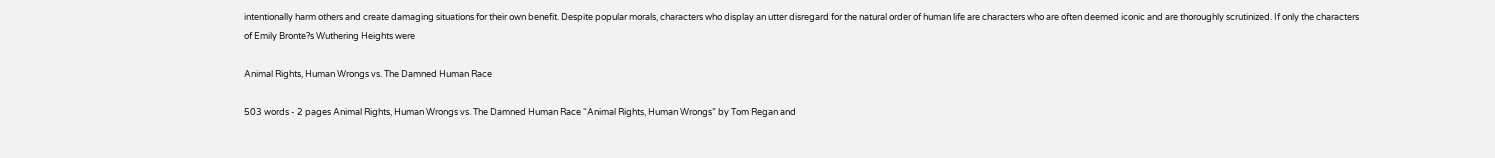intentionally harm others and create damaging situations for their own benefit. Despite popular morals, characters who display an utter disregard for the natural order of human life are characters who are often deemed iconic and are thoroughly scrutinized. If only the characters of Emily Bronte?s Wuthering Heights were

Animal Rights, Human Wrongs vs. The Damned Human Race

503 words - 2 pages Animal Rights, Human Wrongs vs. The Damned Human Race “Animal Rights, Human Wrongs” by Tom Regan and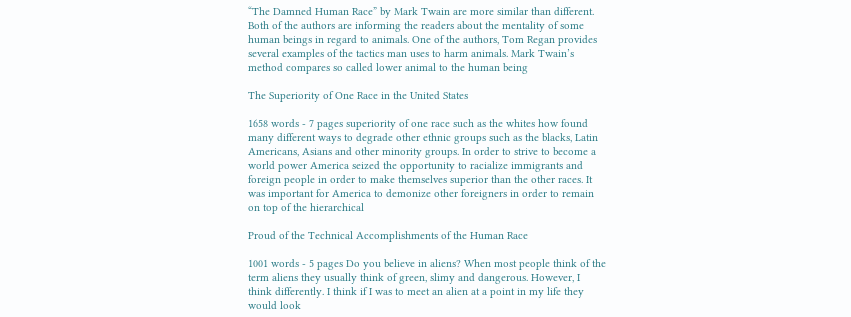“The Damned Human Race” by Mark Twain are more similar than different. Both of the authors are informing the readers about the mentality of some human beings in regard to animals. One of the authors, Tom Regan provides several examples of the tactics man uses to harm animals. Mark Twain’s method compares so called lower animal to the human being

The Superiority of One Race in the United States

1658 words - 7 pages superiority of one race such as the whites how found many different ways to degrade other ethnic groups such as the blacks, Latin Americans, Asians and other minority groups. In order to strive to become a world power America seized the opportunity to racialize immigrants and foreign people in order to make themselves superior than the other races. It was important for America to demonize other foreigners in order to remain on top of the hierarchical

Proud of the Technical Accomplishments of the Human Race

1001 words - 5 pages Do you believe in aliens? When most people think of the term aliens they usually think of green, slimy and dangerous. However, I think differently. I think if I was to meet an alien at a point in my life they would look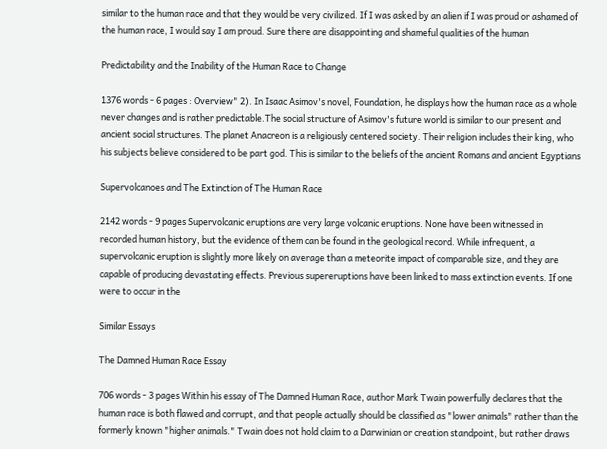similar to the human race and that they would be very civilized. If I was asked by an alien if I was proud or ashamed of the human race, I would say I am proud. Sure there are disappointing and shameful qualities of the human

Predictability and the Inability of the Human Race to Change

1376 words - 6 pages : Overview" 2). In Isaac Asimov's novel, Foundation, he displays how the human race as a whole never changes and is rather predictable.The social structure of Asimov's future world is similar to our present and ancient social structures. The planet Anacreon is a religiously centered society. Their religion includes their king, who his subjects believe considered to be part god. This is similar to the beliefs of the ancient Romans and ancient Egyptians

Supervolcanoes and The Extinction of The Human Race

2142 words - 9 pages Supervolcanic eruptions are very large volcanic eruptions. None have been witnessed in recorded human history, but the evidence of them can be found in the geological record. While infrequent, a supervolcanic eruption is slightly more likely on average than a meteorite impact of comparable size, and they are capable of producing devastating effects. Previous supereruptions have been linked to mass extinction events. If one were to occur in the

Similar Essays

The Damned Human Race Essay

706 words - 3 pages Within his essay of The Damned Human Race, author Mark Twain powerfully declares that the human race is both flawed and corrupt, and that people actually should be classified as "lower animals" rather than the formerly known "higher animals." Twain does not hold claim to a Darwinian or creation standpoint, but rather draws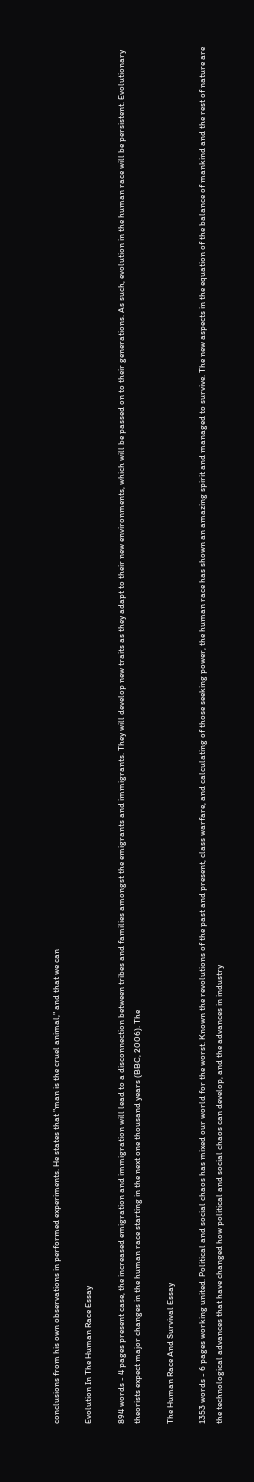conclusions from his own observations in performed experiments. He states that "man is the cruel animal," and that we can

Evolution In The Human Race Essay

894 words - 4 pages present case, the increased emigration and immigration will lead to a disconnection between tribes and families amongst the emigrants and immigrants. They will develop new traits as they adapt to their new environments, which will be passed on to their generations. As such, evolution in the human race will be persistent. Evolutionary theorists expect major changes in the human race starting in the next one thousand years (BBC, 2006). The

The Human Race And Survival Essay

1353 words - 6 pages working united. Political and social chaos has mixed our world for the worst. Known the revolutions of the past and present, class warfare, and calculating of those seeking power, the human race has shown an amazing spirit and managed to survive. The new aspects in the equation of the balance of mankind and the rest of nature are the technological advances that have changed how political and social chaos can develop, and the advances in industry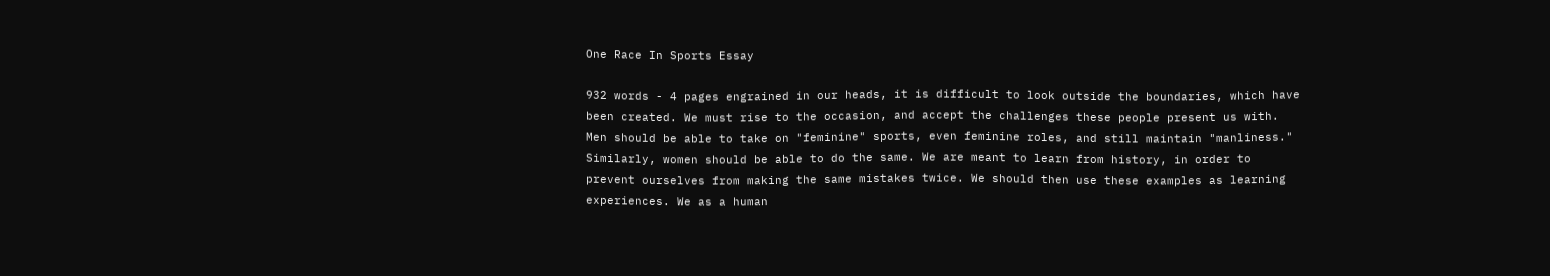One Race In Sports Essay

932 words - 4 pages engrained in our heads, it is difficult to look outside the boundaries, which have been created. We must rise to the occasion, and accept the challenges these people present us with. Men should be able to take on "feminine" sports, even feminine roles, and still maintain "manliness." Similarly, women should be able to do the same. We are meant to learn from history, in order to prevent ourselves from making the same mistakes twice. We should then use these examples as learning experiences. We as a human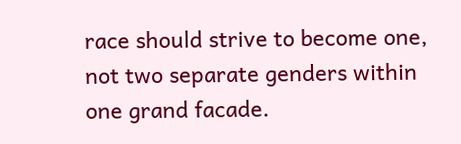race should strive to become one, not two separate genders within one grand facade.